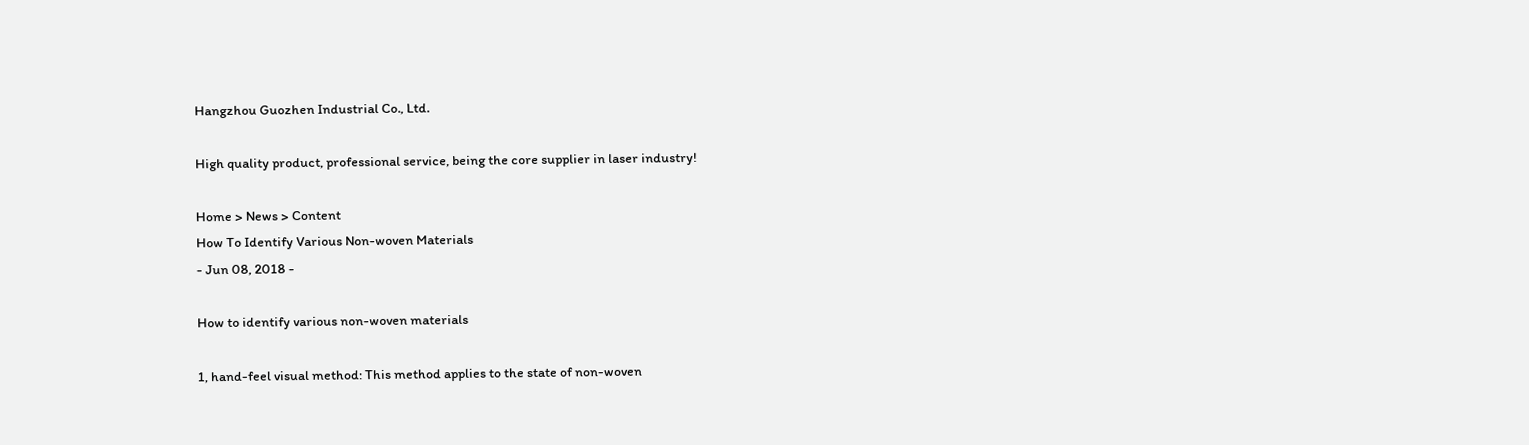Hangzhou Guozhen Industrial Co., Ltd.

High quality product, professional service, being the core supplier in laser industry!

Home > News > Content
How To Identify Various Non-woven Materials
- Jun 08, 2018 -

How to identify various non-woven materials

1, hand-feel visual method: This method applies to the state of non-woven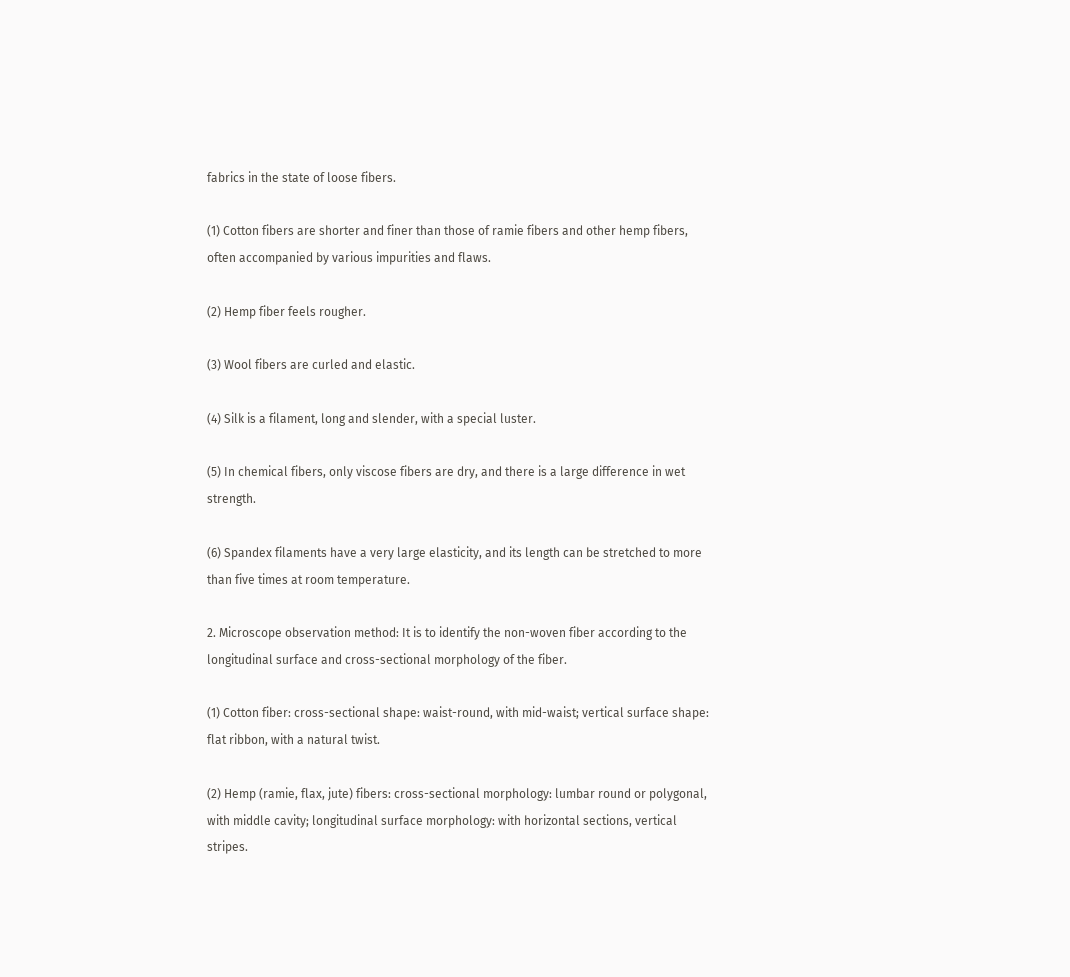fabrics in the state of loose fibers.

(1) Cotton fibers are shorter and finer than those of ramie fibers and other hemp fibers, often accompanied by various impurities and flaws.

(2) Hemp fiber feels rougher.

(3) Wool fibers are curled and elastic.

(4) Silk is a filament, long and slender, with a special luster.

(5) In chemical fibers, only viscose fibers are dry, and there is a large difference in wet strength.

(6) Spandex filaments have a very large elasticity, and its length can be stretched to more than five times at room temperature.

2. Microscope observation method: It is to identify the non-woven fiber according to the longitudinal surface and cross-sectional morphology of the fiber.

(1) Cotton fiber: cross-sectional shape: waist-round, with mid-waist; vertical surface shape: flat ribbon, with a natural twist.

(2) Hemp (ramie, flax, jute) fibers: cross-sectional morphology: lumbar round or polygonal, with middle cavity; longitudinal surface morphology: with horizontal sections, vertical stripes.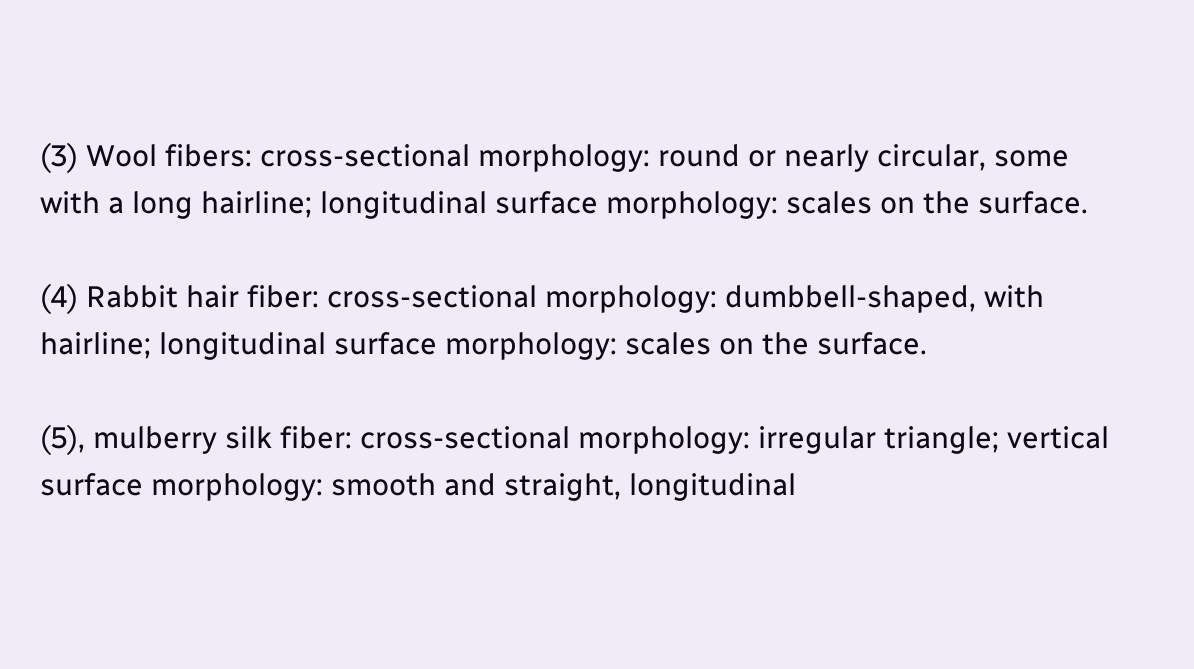(3) Wool fibers: cross-sectional morphology: round or nearly circular, some with a long hairline; longitudinal surface morphology: scales on the surface.

(4) Rabbit hair fiber: cross-sectional morphology: dumbbell-shaped, with hairline; longitudinal surface morphology: scales on the surface.

(5), mulberry silk fiber: cross-sectional morphology: irregular triangle; vertical surface morphology: smooth and straight, longitudinal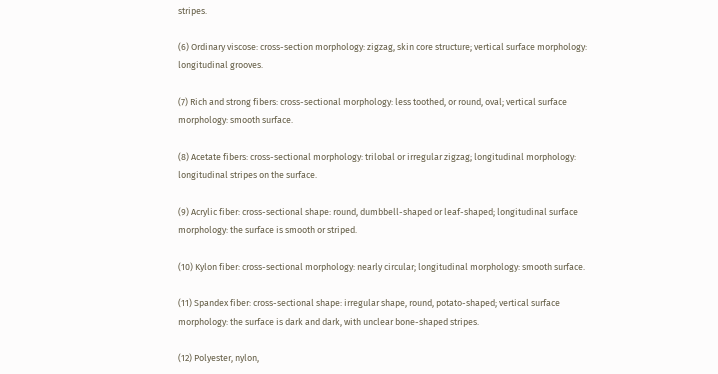stripes.

(6) Ordinary viscose: cross-section morphology: zigzag, skin core structure; vertical surface morphology: longitudinal grooves.

(7) Rich and strong fibers: cross-sectional morphology: less toothed, or round, oval; vertical surface morphology: smooth surface.

(8) Acetate fibers: cross-sectional morphology: trilobal or irregular zigzag; longitudinal morphology: longitudinal stripes on the surface.

(9) Acrylic fiber: cross-sectional shape: round, dumbbell-shaped or leaf-shaped; longitudinal surface morphology: the surface is smooth or striped.

(10) Kylon fiber: cross-sectional morphology: nearly circular; longitudinal morphology: smooth surface.

(11) Spandex fiber: cross-sectional shape: irregular shape, round, potato-shaped; vertical surface morphology: the surface is dark and dark, with unclear bone-shaped stripes.

(12) Polyester, nylon,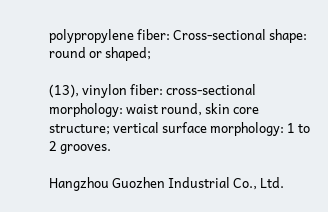polypropylene fiber: Cross-sectional shape: round or shaped;

(13), vinylon fiber: cross-sectional morphology: waist round, skin core structure; vertical surface morphology: 1 to 2 grooves.

Hangzhou Guozhen Industrial Co., Ltd.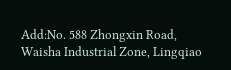Add:No. 588 Zhongxin Road, Waisha Industrial Zone, Lingqiao